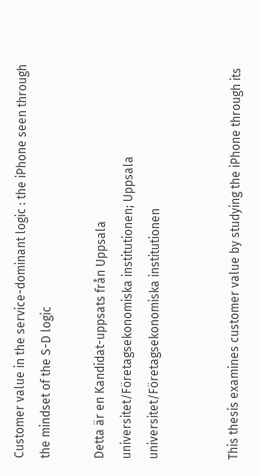Customer value in the service-dominant logic : the iPhone seen through the mindset of the S-D logic

Detta är en Kandidat-uppsats från Uppsala universitet/Företagsekonomiska institutionen; Uppsala universitet/Företagsekonomiska institutionen


This thesis examines customer value by studying the iPhone through its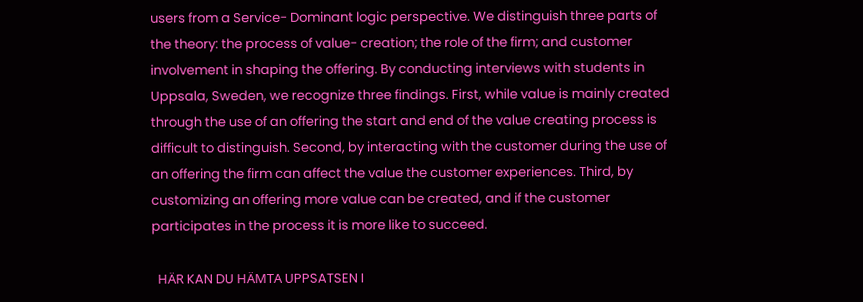users from a Service- Dominant logic perspective. We distinguish three parts of the theory: the process of value- creation; the role of the firm; and customer involvement in shaping the offering. By conducting interviews with students in Uppsala, Sweden, we recognize three findings. First, while value is mainly created through the use of an offering the start and end of the value creating process is difficult to distinguish. Second, by interacting with the customer during the use of an offering the firm can affect the value the customer experiences. Third, by customizing an offering more value can be created, and if the customer participates in the process it is more like to succeed.

  HÄR KAN DU HÄMTA UPPSATSEN I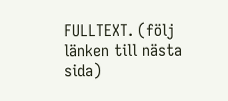FULLTEXT. (följ länken till nästa sida)